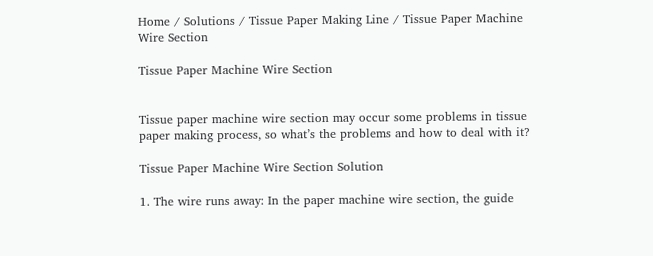Home / Solutions / Tissue Paper Making Line / Tissue Paper Machine Wire Section

Tissue Paper Machine Wire Section


Tissue paper machine wire section may occur some problems in tissue paper making process, so what’s the problems and how to deal with it?

Tissue Paper Machine Wire Section Solution

1. The wire runs away: In the paper machine wire section, the guide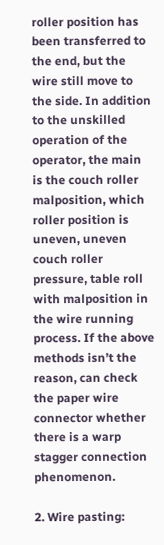roller position has been transferred to the end, but the wire still move to the side. In addition to the unskilled operation of the operator, the main is the couch roller malposition, which roller position is uneven, uneven couch roller pressure, table roll with malposition in the wire running process. If the above methods isn’t the reason, can check the paper wire connector whether there is a warp stagger connection phenomenon.

2. Wire pasting: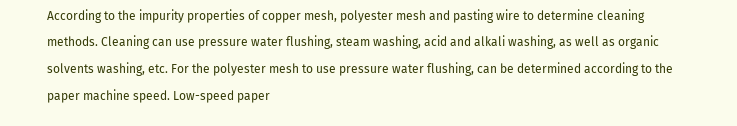According to the impurity properties of copper mesh, polyester mesh and pasting wire to determine cleaning methods. Cleaning can use pressure water flushing, steam washing, acid and alkali washing, as well as organic solvents washing, etc. For the polyester mesh to use pressure water flushing, can be determined according to the paper machine speed. Low-speed paper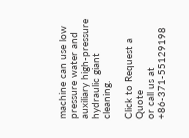machine can use low pressure water and auxiliary high-pressure hydraulic giant cleaning.

Click to Request a Quote
or call us at +86-371-55129198